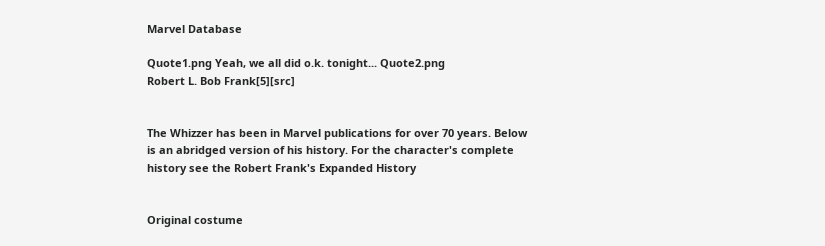Marvel Database

Quote1.png Yeah, we all did o.k. tonight... Quote2.png
Robert L. Bob Frank[5][src]


The Whizzer has been in Marvel publications for over 70 years. Below is an abridged version of his history. For the character's complete history see the Robert Frank's Expanded History


Original costume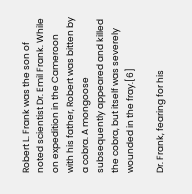Robert L. Frank was the son of noted scientist Dr. Emil Frank. While on expedition in the Cameroon with his father, Robert was bitten by a cobra. A mongoose subsequently appeared and killed the cobra, but itself was severely wounded in the fray.[6]

Dr. Frank, fearing for his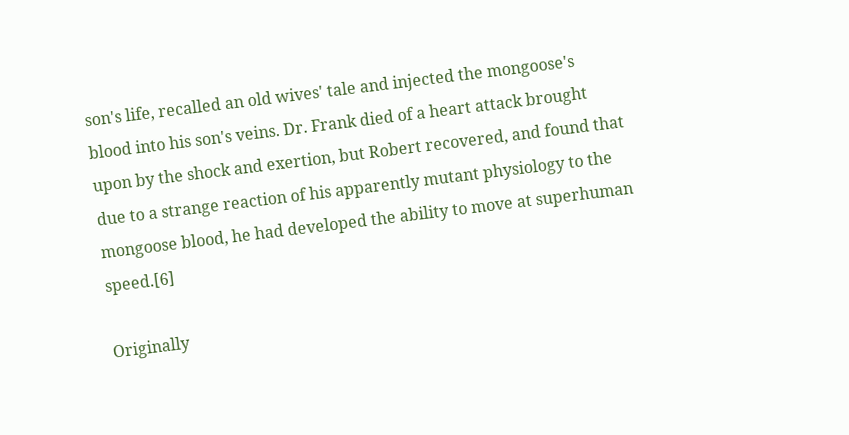son's life, recalled an old wives' tale and injected the mongoose's blood into his son's veins. Dr. Frank died of a heart attack brought upon by the shock and exertion, but Robert recovered, and found that due to a strange reaction of his apparently mutant physiology to the mongoose blood, he had developed the ability to move at superhuman speed.[6]

Originally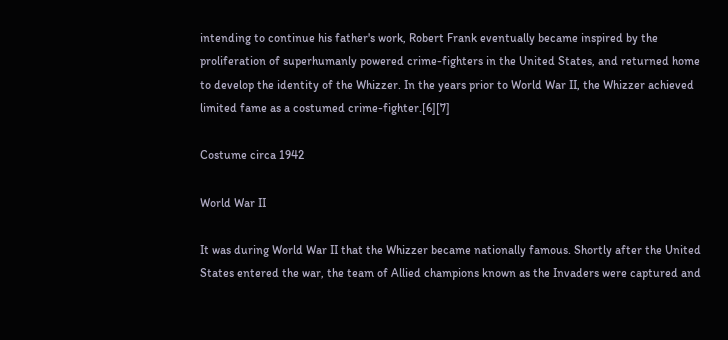intending to continue his father's work, Robert Frank eventually became inspired by the proliferation of superhumanly powered crime-fighters in the United States, and returned home to develop the identity of the Whizzer. In the years prior to World War II, the Whizzer achieved limited fame as a costumed crime-fighter.[6][7]

Costume circa 1942

World War II

It was during World War II that the Whizzer became nationally famous. Shortly after the United States entered the war, the team of Allied champions known as the Invaders were captured and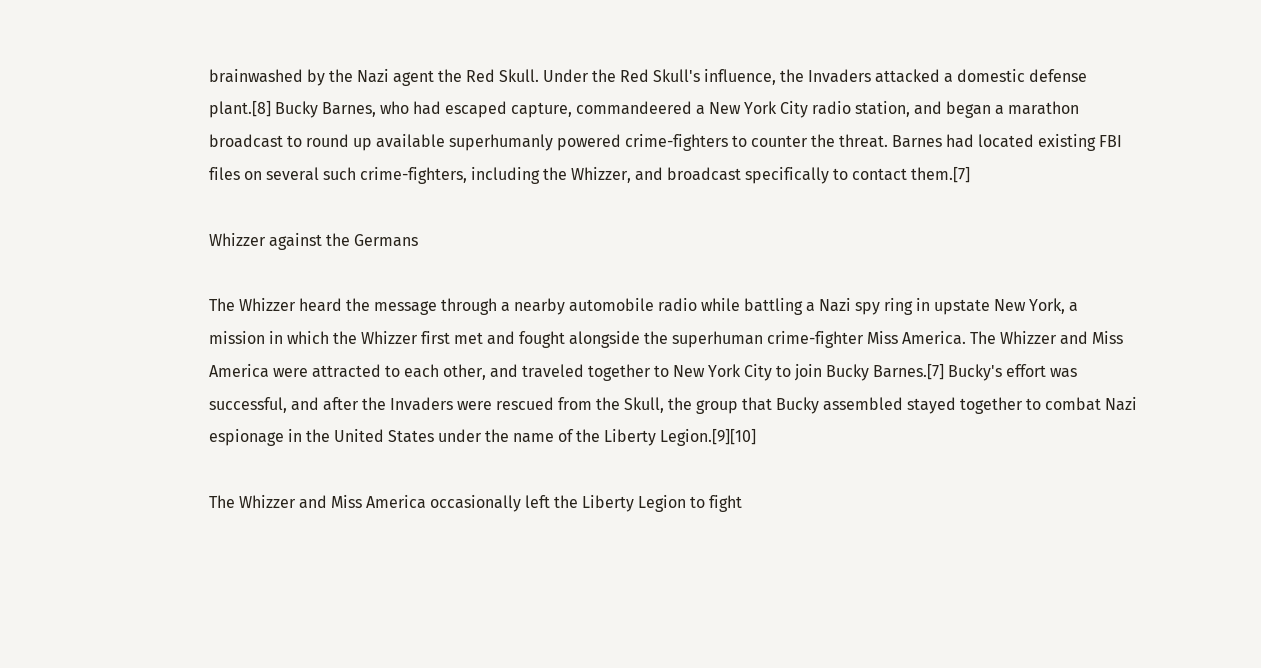brainwashed by the Nazi agent the Red Skull. Under the Red Skull's influence, the Invaders attacked a domestic defense plant.[8] Bucky Barnes, who had escaped capture, commandeered a New York City radio station, and began a marathon broadcast to round up available superhumanly powered crime-fighters to counter the threat. Barnes had located existing FBI files on several such crime-fighters, including the Whizzer, and broadcast specifically to contact them.[7]

Whizzer against the Germans

The Whizzer heard the message through a nearby automobile radio while battling a Nazi spy ring in upstate New York, a mission in which the Whizzer first met and fought alongside the superhuman crime-fighter Miss America. The Whizzer and Miss America were attracted to each other, and traveled together to New York City to join Bucky Barnes.[7] Bucky's effort was successful, and after the Invaders were rescued from the Skull, the group that Bucky assembled stayed together to combat Nazi espionage in the United States under the name of the Liberty Legion.[9][10]

The Whizzer and Miss America occasionally left the Liberty Legion to fight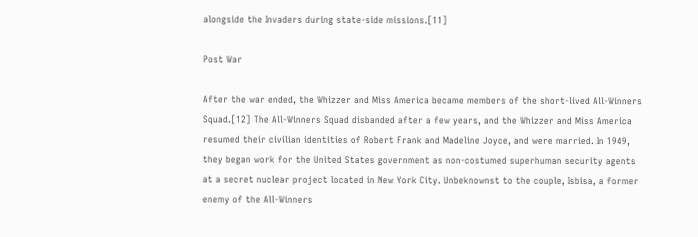alongside the Invaders during state-side missions.[11]

Post War

After the war ended, the Whizzer and Miss America became members of the short-lived All-Winners Squad.[12] The All-Winners Squad disbanded after a few years, and the Whizzer and Miss America resumed their civilian identities of Robert Frank and Madeline Joyce, and were married. In 1949, they began work for the United States government as non-costumed superhuman security agents at a secret nuclear project located in New York City. Unbeknownst to the couple, Isbisa, a former enemy of the All-Winners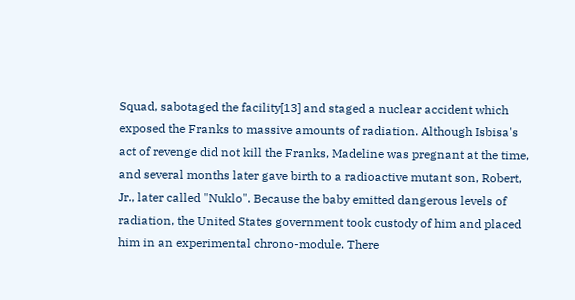Squad, sabotaged the facility[13] and staged a nuclear accident which exposed the Franks to massive amounts of radiation. Although Isbisa's act of revenge did not kill the Franks, Madeline was pregnant at the time, and several months later gave birth to a radioactive mutant son, Robert, Jr., later called "Nuklo". Because the baby emitted dangerous levels of radiation, the United States government took custody of him and placed him in an experimental chrono-module. There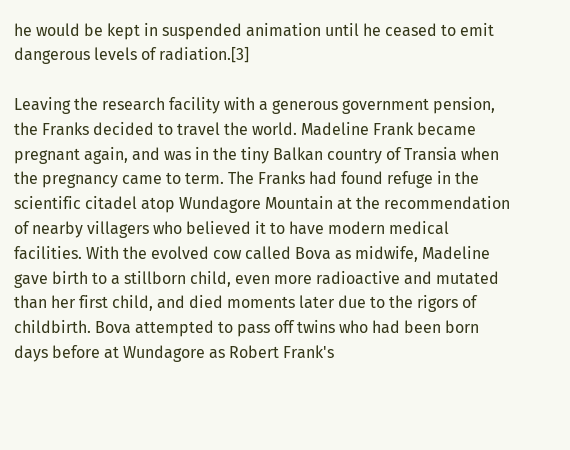he would be kept in suspended animation until he ceased to emit dangerous levels of radiation.[3]

Leaving the research facility with a generous government pension, the Franks decided to travel the world. Madeline Frank became pregnant again, and was in the tiny Balkan country of Transia when the pregnancy came to term. The Franks had found refuge in the scientific citadel atop Wundagore Mountain at the recommendation of nearby villagers who believed it to have modern medical facilities. With the evolved cow called Bova as midwife, Madeline gave birth to a stillborn child, even more radioactive and mutated than her first child, and died moments later due to the rigors of childbirth. Bova attempted to pass off twins who had been born days before at Wundagore as Robert Frank's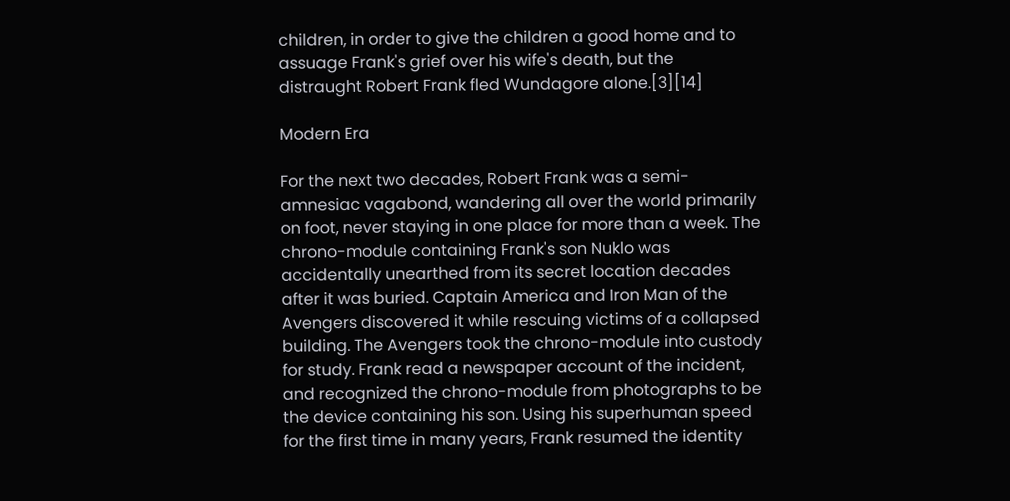children, in order to give the children a good home and to assuage Frank's grief over his wife's death, but the distraught Robert Frank fled Wundagore alone.[3][14]

Modern Era

For the next two decades, Robert Frank was a semi-amnesiac vagabond, wandering all over the world primarily on foot, never staying in one place for more than a week. The chrono-module containing Frank's son Nuklo was accidentally unearthed from its secret location decades after it was buried. Captain America and Iron Man of the Avengers discovered it while rescuing victims of a collapsed building. The Avengers took the chrono-module into custody for study. Frank read a newspaper account of the incident, and recognized the chrono-module from photographs to be the device containing his son. Using his superhuman speed for the first time in many years, Frank resumed the identity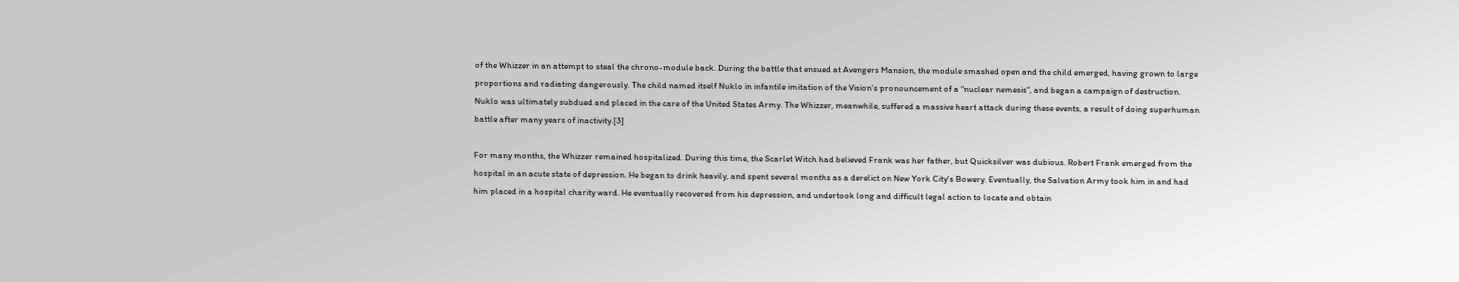of the Whizzer in an attempt to steal the chrono-module back. During the battle that ensued at Avengers Mansion, the module smashed open and the child emerged, having grown to large proportions and radiating dangerously. The child named itself Nuklo in infantile imitation of the Vision's pronouncement of a "nuclear nemesis", and began a campaign of destruction. Nuklo was ultimately subdued and placed in the care of the United States Army. The Whizzer, meanwhile, suffered a massive heart attack during these events, a result of doing superhuman battle after many years of inactivity.[3]

For many months, the Whizzer remained hospitalized. During this time, the Scarlet Witch had believed Frank was her father, but Quicksilver was dubious. Robert Frank emerged from the hospital in an acute state of depression. He began to drink heavily, and spent several months as a derelict on New York City's Bowery. Eventually, the Salvation Army took him in and had him placed in a hospital charity ward. He eventually recovered from his depression, and undertook long and difficult legal action to locate and obtain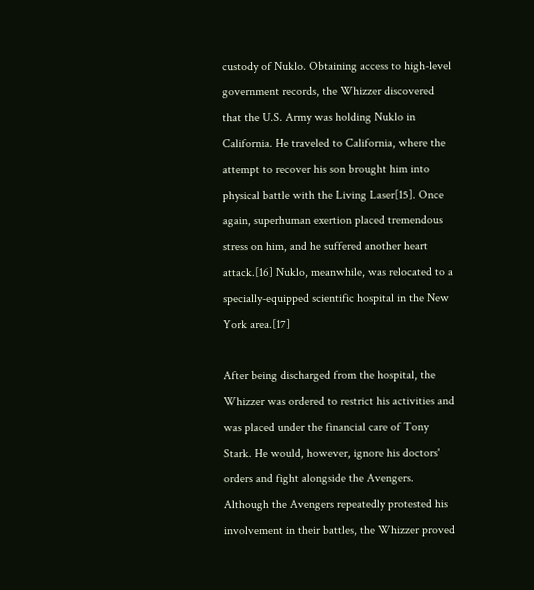custody of Nuklo. Obtaining access to high-level government records, the Whizzer discovered that the U.S. Army was holding Nuklo in California. He traveled to California, where the attempt to recover his son brought him into physical battle with the Living Laser[15]. Once again, superhuman exertion placed tremendous stress on him, and he suffered another heart attack.[16] Nuklo, meanwhile, was relocated to a specially-equipped scientific hospital in the New York area.[17]

After being discharged from the hospital, the Whizzer was ordered to restrict his activities and was placed under the financial care of Tony Stark. He would, however, ignore his doctors' orders and fight alongside the Avengers. Although the Avengers repeatedly protested his involvement in their battles, the Whizzer proved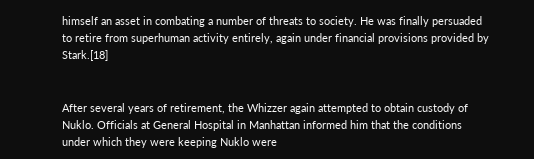himself an asset in combating a number of threats to society. He was finally persuaded to retire from superhuman activity entirely, again under financial provisions provided by Stark.[18]


After several years of retirement, the Whizzer again attempted to obtain custody of Nuklo. Officials at General Hospital in Manhattan informed him that the conditions under which they were keeping Nuklo were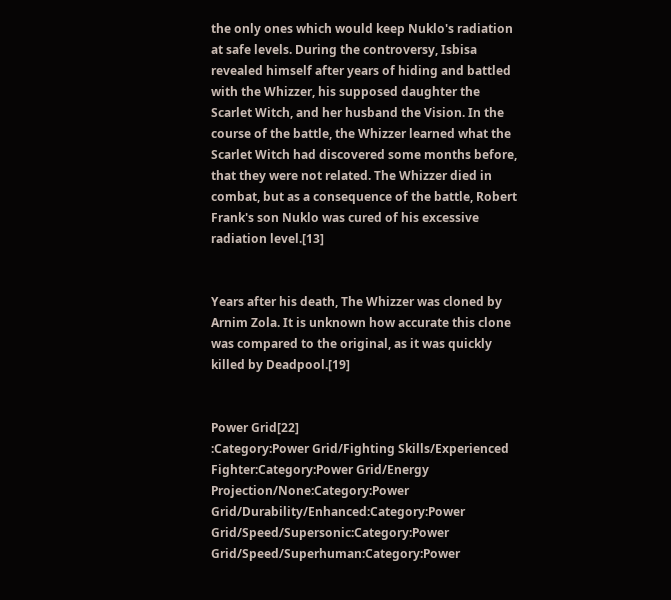the only ones which would keep Nuklo's radiation at safe levels. During the controversy, Isbisa revealed himself after years of hiding and battled with the Whizzer, his supposed daughter the Scarlet Witch, and her husband the Vision. In the course of the battle, the Whizzer learned what the Scarlet Witch had discovered some months before, that they were not related. The Whizzer died in combat, but as a consequence of the battle, Robert Frank's son Nuklo was cured of his excessive radiation level.[13]


Years after his death, The Whizzer was cloned by Arnim Zola. It is unknown how accurate this clone was compared to the original, as it was quickly killed by Deadpool.[19]


Power Grid[22]
:Category:Power Grid/Fighting Skills/Experienced Fighter:Category:Power Grid/Energy Projection/None:Category:Power Grid/Durability/Enhanced:Category:Power Grid/Speed/Supersonic:Category:Power Grid/Speed/Superhuman:Category:Power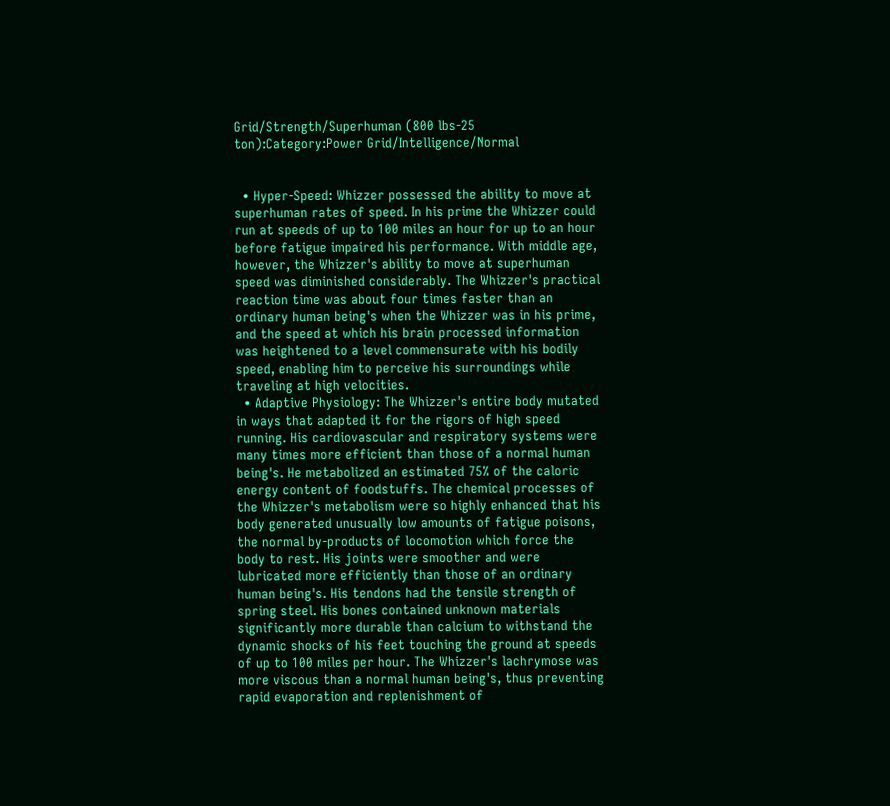Grid/Strength/Superhuman (800 lbs-25 ton):Category:Power Grid/Intelligence/Normal


  • Hyper-Speed: Whizzer possessed the ability to move at superhuman rates of speed. In his prime the Whizzer could run at speeds of up to 100 miles an hour for up to an hour before fatigue impaired his performance. With middle age, however, the Whizzer's ability to move at superhuman speed was diminished considerably. The Whizzer's practical reaction time was about four times faster than an ordinary human being's when the Whizzer was in his prime, and the speed at which his brain processed information was heightened to a level commensurate with his bodily speed, enabling him to perceive his surroundings while traveling at high velocities.
  • Adaptive Physiology: The Whizzer's entire body mutated in ways that adapted it for the rigors of high speed running. His cardiovascular and respiratory systems were many times more efficient than those of a normal human being's. He metabolized an estimated 75% of the caloric energy content of foodstuffs. The chemical processes of the Whizzer's metabolism were so highly enhanced that his body generated unusually low amounts of fatigue poisons, the normal by-products of locomotion which force the body to rest. His joints were smoother and were lubricated more efficiently than those of an ordinary human being's. His tendons had the tensile strength of spring steel. His bones contained unknown materials significantly more durable than calcium to withstand the dynamic shocks of his feet touching the ground at speeds of up to 100 miles per hour. The Whizzer's lachrymose was more viscous than a normal human being's, thus preventing rapid evaporation and replenishment of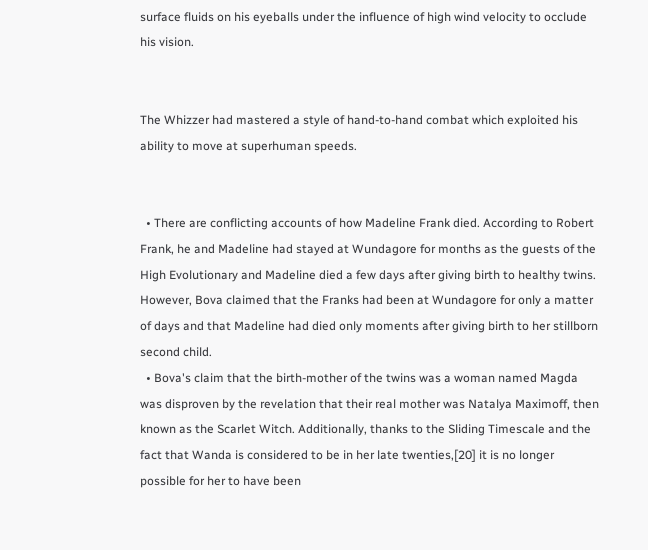surface fluids on his eyeballs under the influence of high wind velocity to occlude his vision.


The Whizzer had mastered a style of hand-to-hand combat which exploited his ability to move at superhuman speeds.


  • There are conflicting accounts of how Madeline Frank died. According to Robert Frank, he and Madeline had stayed at Wundagore for months as the guests of the High Evolutionary and Madeline died a few days after giving birth to healthy twins. However, Bova claimed that the Franks had been at Wundagore for only a matter of days and that Madeline had died only moments after giving birth to her stillborn second child.
  • Bova's claim that the birth-mother of the twins was a woman named Magda was disproven by the revelation that their real mother was Natalya Maximoff, then known as the Scarlet Witch. Additionally, thanks to the Sliding Timescale and the fact that Wanda is considered to be in her late twenties,[20] it is no longer possible for her to have been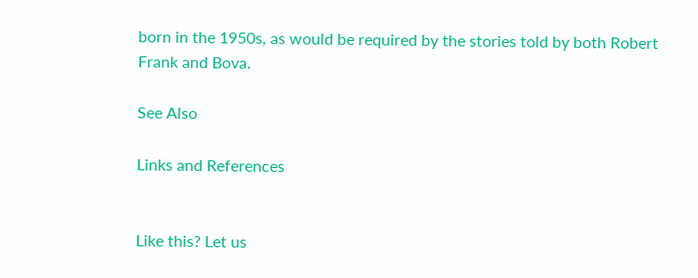born in the 1950s, as would be required by the stories told by both Robert Frank and Bova.

See Also

Links and References


Like this? Let us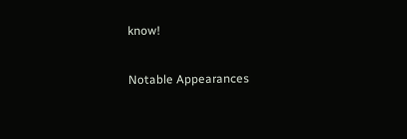know!

Notable Appearances